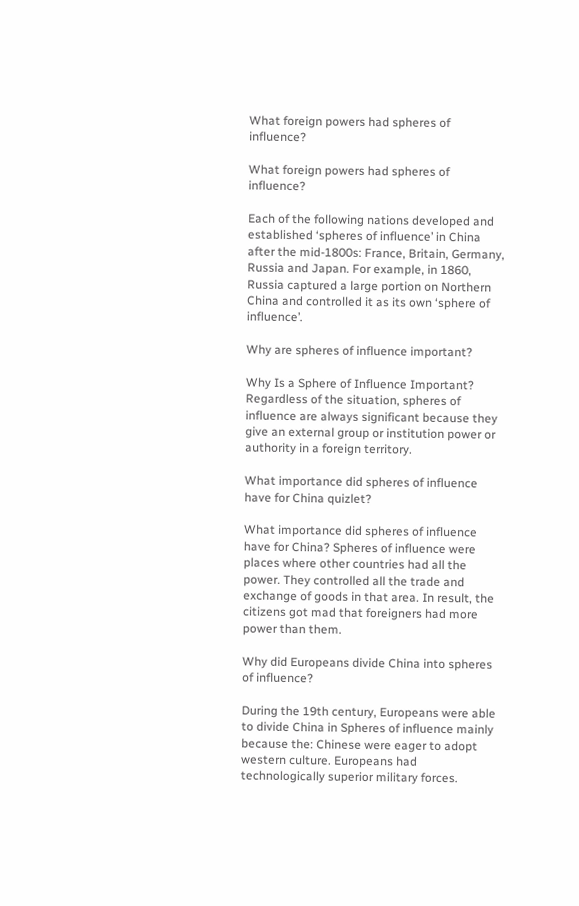What foreign powers had spheres of influence?

What foreign powers had spheres of influence?

Each of the following nations developed and established ‘spheres of influence’ in China after the mid-1800s: France, Britain, Germany, Russia and Japan. For example, in 1860, Russia captured a large portion on Northern China and controlled it as its own ‘sphere of influence’.

Why are spheres of influence important?

Why Is a Sphere of Influence Important? Regardless of the situation, spheres of influence are always significant because they give an external group or institution power or authority in a foreign territory.

What importance did spheres of influence have for China quizlet?

What importance did spheres of influence have for China? Spheres of influence were places where other countries had all the power. They controlled all the trade and exchange of goods in that area. In result, the citizens got mad that foreigners had more power than them.

Why did Europeans divide China into spheres of influence?

During the 19th century, Europeans were able to divide China in Spheres of influence mainly because the: Chinese were eager to adopt western culture. Europeans had technologically superior military forces.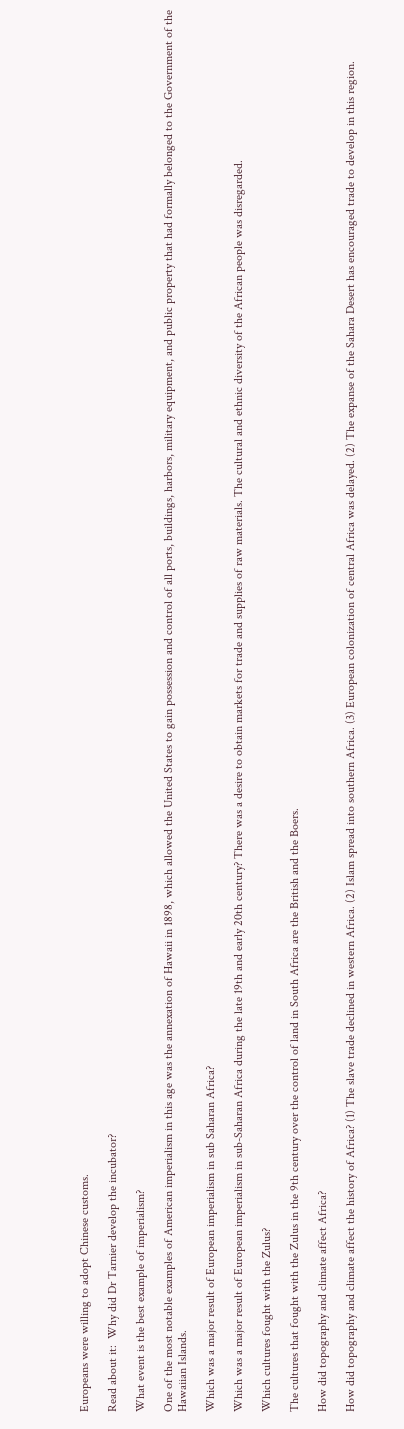Europeans were willing to adopt Chinese customs.

Read about it:  Why did Dr Tarnier develop the incubator?

What event is the best example of imperialism?

One of the most notable examples of American imperialism in this age was the annexation of Hawaii in 1898, which allowed the United States to gain possession and control of all ports, buildings, harbors, military equipment, and public property that had formally belonged to the Government of the Hawaiian Islands.

Which was a major result of European imperialism in sub Saharan Africa?

Which was a major result of European imperialism in sub-Saharan Africa during the late 19th and early 20th century? There was a desire to obtain markets for trade and supplies of raw materials. The cultural and ethnic diversity of the African people was disregarded.

Which cultures fought with the Zulus?

The cultures that fought with the Zulus in the 9th century over the control of land in South Africa are the British and the Boers.

How did topography and climate affect Africa?

How did topography and climate affect the history of Africa? (1) The slave trade declined in western Africa. (2) Islam spread into southern Africa. (3) European colonization of central Africa was delayed. (2) The expanse of the Sahara Desert has encouraged trade to develop in this region.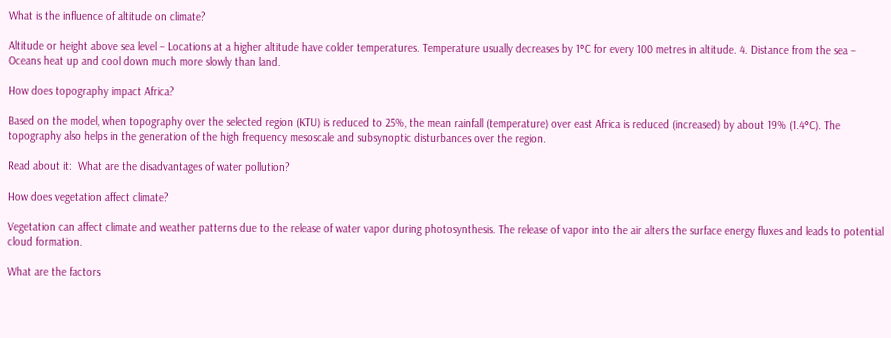What is the influence of altitude on climate?

Altitude or height above sea level – Locations at a higher altitude have colder temperatures. Temperature usually decreases by 1°C for every 100 metres in altitude. 4. Distance from the sea – Oceans heat up and cool down much more slowly than land.

How does topography impact Africa?

Based on the model, when topography over the selected region (KTU) is reduced to 25%, the mean rainfall (temperature) over east Africa is reduced (increased) by about 19% (1.4°C). The topography also helps in the generation of the high frequency mesoscale and subsynoptic disturbances over the region.

Read about it:  What are the disadvantages of water pollution?

How does vegetation affect climate?

Vegetation can affect climate and weather patterns due to the release of water vapor during photosynthesis. The release of vapor into the air alters the surface energy fluxes and leads to potential cloud formation.

What are the factors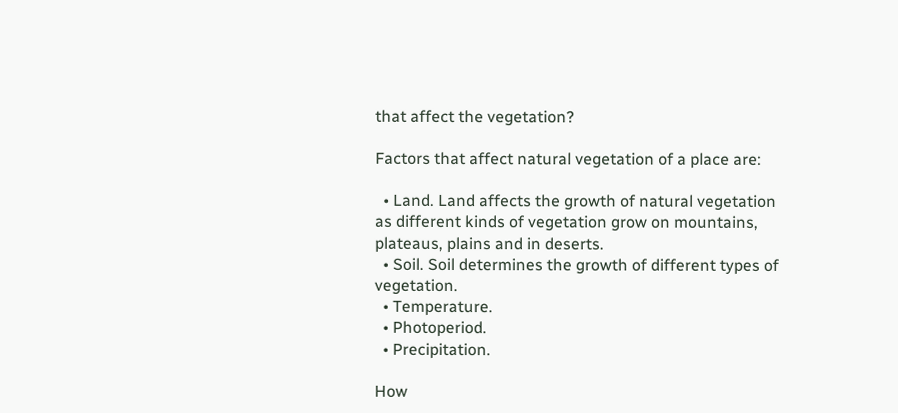that affect the vegetation?

Factors that affect natural vegetation of a place are:

  • Land. Land affects the growth of natural vegetation as different kinds of vegetation grow on mountains, plateaus, plains and in deserts.
  • Soil. Soil determines the growth of different types of vegetation.
  • Temperature.
  • Photoperiod.
  • Precipitation.

How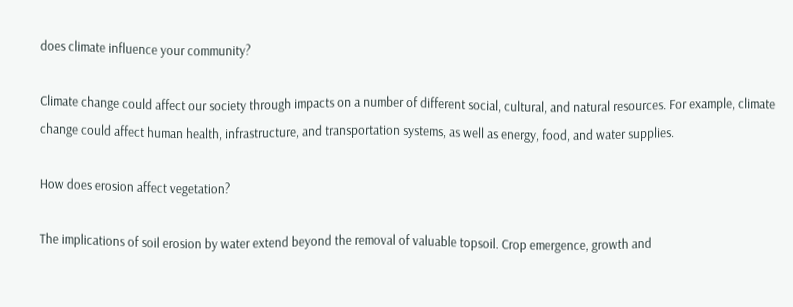does climate influence your community?

Climate change could affect our society through impacts on a number of different social, cultural, and natural resources. For example, climate change could affect human health, infrastructure, and transportation systems, as well as energy, food, and water supplies.

How does erosion affect vegetation?

The implications of soil erosion by water extend beyond the removal of valuable topsoil. Crop emergence, growth and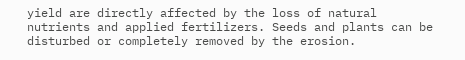yield are directly affected by the loss of natural nutrients and applied fertilizers. Seeds and plants can be disturbed or completely removed by the erosion.